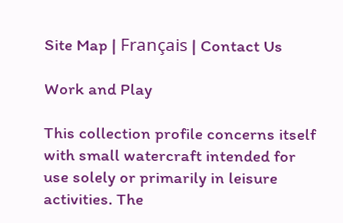Site Map | Français | Contact Us

Work and Play

This collection profile concerns itself with small watercraft intended for use solely or primarily in leisure activities. The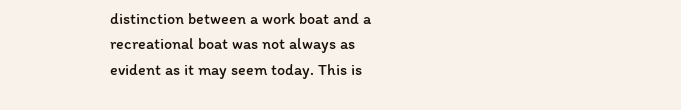distinction between a work boat and a recreational boat was not always as evident as it may seem today. This is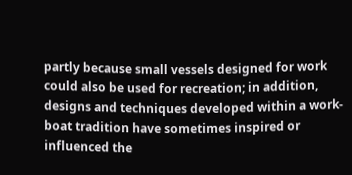partly because small vessels designed for work could also be used for recreation; in addition, designs and techniques developed within a work-boat tradition have sometimes inspired or influenced the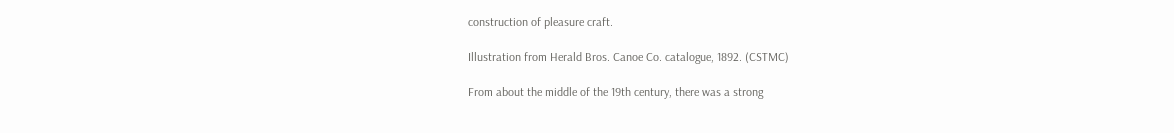construction of pleasure craft.

Illustration from Herald Bros. Canoe Co. catalogue, 1892. (CSTMC)

From about the middle of the 19th century, there was a strong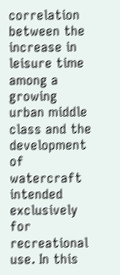correlation between the increase in leisure time among a growing urban middle class and the development of watercraft intended exclusively for recreational use. In this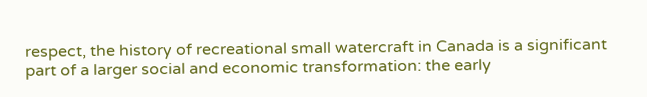respect, the history of recreational small watercraft in Canada is a significant part of a larger social and economic transformation: the early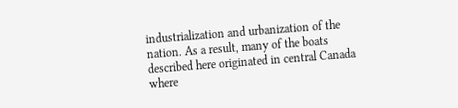industrialization and urbanization of the nation. As a result, many of the boats described here originated in central Canada where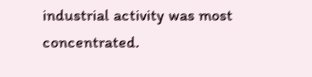industrial activity was most concentrated.